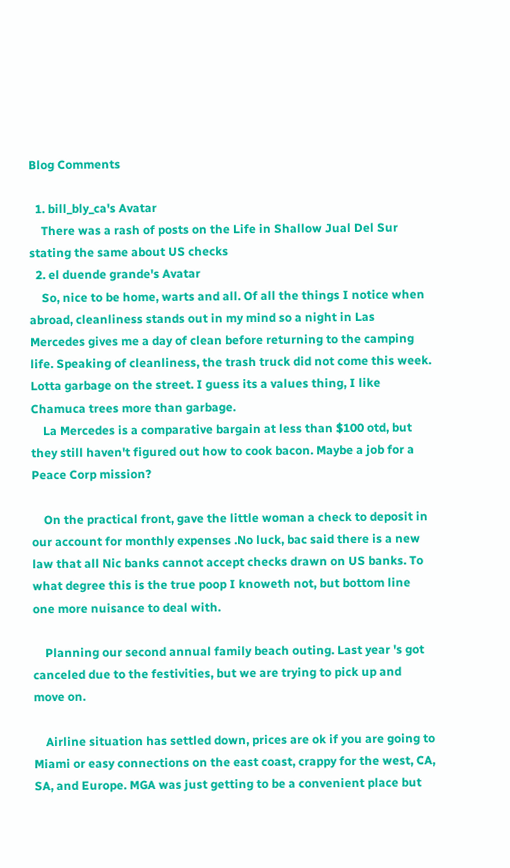Blog Comments

  1. bill_bly_ca's Avatar
    There was a rash of posts on the Life in Shallow Jual Del Sur stating the same about US checks
  2. el duende grande's Avatar
    So, nice to be home, warts and all. Of all the things I notice when abroad, cleanliness stands out in my mind so a night in Las Mercedes gives me a day of clean before returning to the camping life. Speaking of cleanliness, the trash truck did not come this week. Lotta garbage on the street. I guess its a values thing, I like Chamuca trees more than garbage.
    La Mercedes is a comparative bargain at less than $100 otd, but they still haven't figured out how to cook bacon. Maybe a job for a Peace Corp mission?

    On the practical front, gave the little woman a check to deposit in our account for monthly expenses .No luck, bac said there is a new law that all Nic banks cannot accept checks drawn on US banks. To what degree this is the true poop I knoweth not, but bottom line one more nuisance to deal with.

    Planning our second annual family beach outing. Last year 's got canceled due to the festivities, but we are trying to pick up and move on.

    Airline situation has settled down, prices are ok if you are going to Miami or easy connections on the east coast, crappy for the west, CA, SA, and Europe. MGA was just getting to be a convenient place but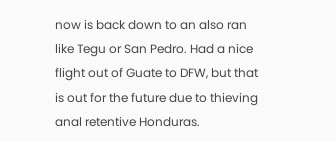now is back down to an also ran like Tegu or San Pedro. Had a nice flight out of Guate to DFW, but that is out for the future due to thieving anal retentive Honduras.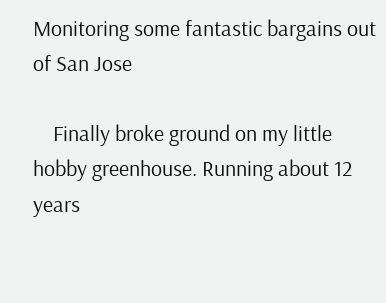Monitoring some fantastic bargains out of San Jose

    Finally broke ground on my little hobby greenhouse. Running about 12 years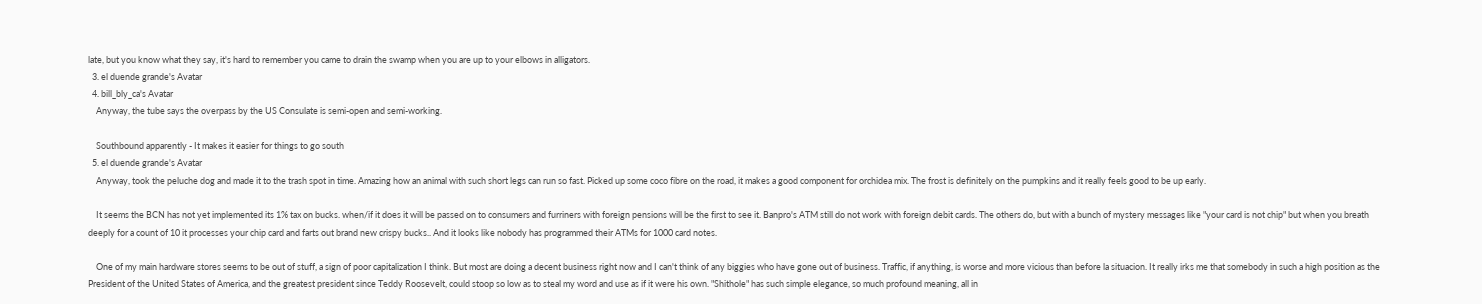late, but you know what they say, it's hard to remember you came to drain the swamp when you are up to your elbows in alligators.
  3. el duende grande's Avatar
  4. bill_bly_ca's Avatar
    Anyway, the tube says the overpass by the US Consulate is semi-open and semi-working.

    Southbound apparently - It makes it easier for things to go south
  5. el duende grande's Avatar
    Anyway, took the peluche dog and made it to the trash spot in time. Amazing how an animal with such short legs can run so fast. Picked up some coco fibre on the road, it makes a good component for orchidea mix. The frost is definitely on the pumpkins and it really feels good to be up early.

    It seems the BCN has not yet implemented its 1% tax on bucks. when/if it does it will be passed on to consumers and furriners with foreign pensions will be the first to see it. Banpro's ATM still do not work with foreign debit cards. The others do, but with a bunch of mystery messages like "your card is not chip" but when you breath deeply for a count of 10 it processes your chip card and farts out brand new crispy bucks.. And it looks like nobody has programmed their ATMs for 1000 card notes.

    One of my main hardware stores seems to be out of stuff, a sign of poor capitalization I think. But most are doing a decent business right now and I can't think of any biggies who have gone out of business. Traffic, if anything, is worse and more vicious than before la situacion. It really irks me that somebody in such a high position as the President of the United States of America, and the greatest president since Teddy Roosevelt, could stoop so low as to steal my word and use as if it were his own. "Shithole" has such simple elegance, so much profound meaning, all in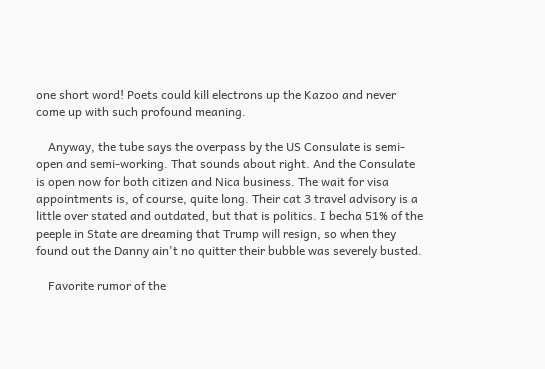one short word! Poets could kill electrons up the Kazoo and never come up with such profound meaning.

    Anyway, the tube says the overpass by the US Consulate is semi-open and semi-working. That sounds about right. And the Consulate is open now for both citizen and Nica business. The wait for visa appointments is, of course, quite long. Their cat 3 travel advisory is a little over stated and outdated, but that is politics. I becha 51% of the peeple in State are dreaming that Trump will resign, so when they found out the Danny ain't no quitter their bubble was severely busted.

    Favorite rumor of the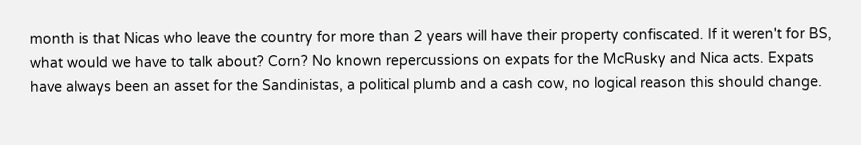month is that Nicas who leave the country for more than 2 years will have their property confiscated. If it weren't for BS, what would we have to talk about? Corn? No known repercussions on expats for the McRusky and Nica acts. Expats have always been an asset for the Sandinistas, a political plumb and a cash cow, no logical reason this should change.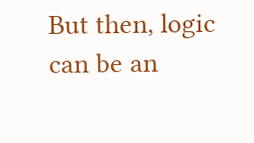But then, logic can be an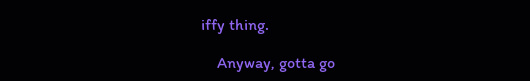iffy thing.

    Anyway, gotta go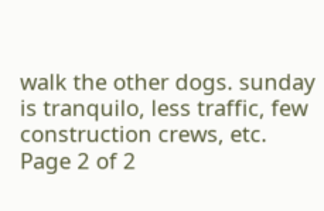walk the other dogs. sunday is tranquilo, less traffic, few construction crews, etc.
Page 2 of 2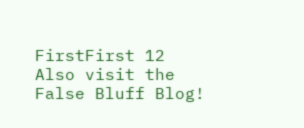FirstFirst 12
Also visit the False Bluff Blog!